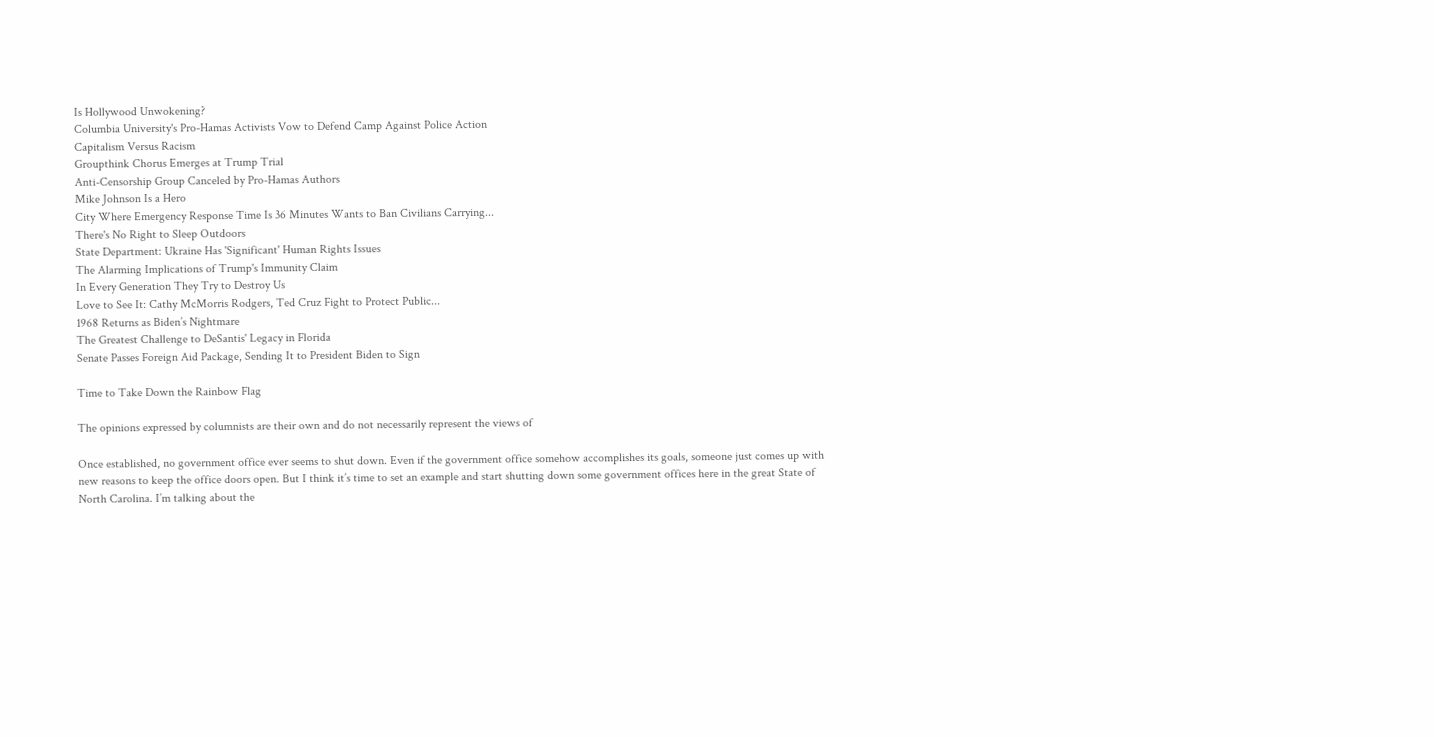Is Hollywood Unwokening?
Columbia University's Pro-Hamas Activists Vow to Defend Camp Against Police Action
Capitalism Versus Racism
Groupthink Chorus Emerges at Trump Trial
Anti-Censorship Group Canceled by Pro-Hamas Authors
Mike Johnson Is a Hero
City Where Emergency Response Time Is 36 Minutes Wants to Ban Civilians Carrying...
There's No Right to Sleep Outdoors
State Department: Ukraine Has 'Significant' Human Rights Issues
The Alarming Implications of Trump's Immunity Claim
In Every Generation They Try to Destroy Us
Love to See It: Cathy McMorris Rodgers, Ted Cruz Fight to Protect Public...
1968 Returns as Biden’s Nightmare
The Greatest Challenge to DeSantis' Legacy in Florida
Senate Passes Foreign Aid Package, Sending It to President Biden to Sign

Time to Take Down the Rainbow Flag

The opinions expressed by columnists are their own and do not necessarily represent the views of

Once established, no government office ever seems to shut down. Even if the government office somehow accomplishes its goals, someone just comes up with new reasons to keep the office doors open. But I think it’s time to set an example and start shutting down some government offices here in the great State of North Carolina. I’m talking about the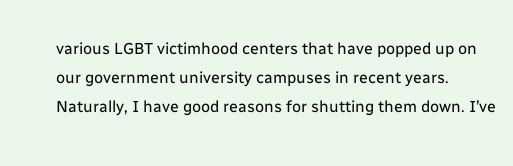various LGBT victimhood centers that have popped up on our government university campuses in recent years. Naturally, I have good reasons for shutting them down. I’ve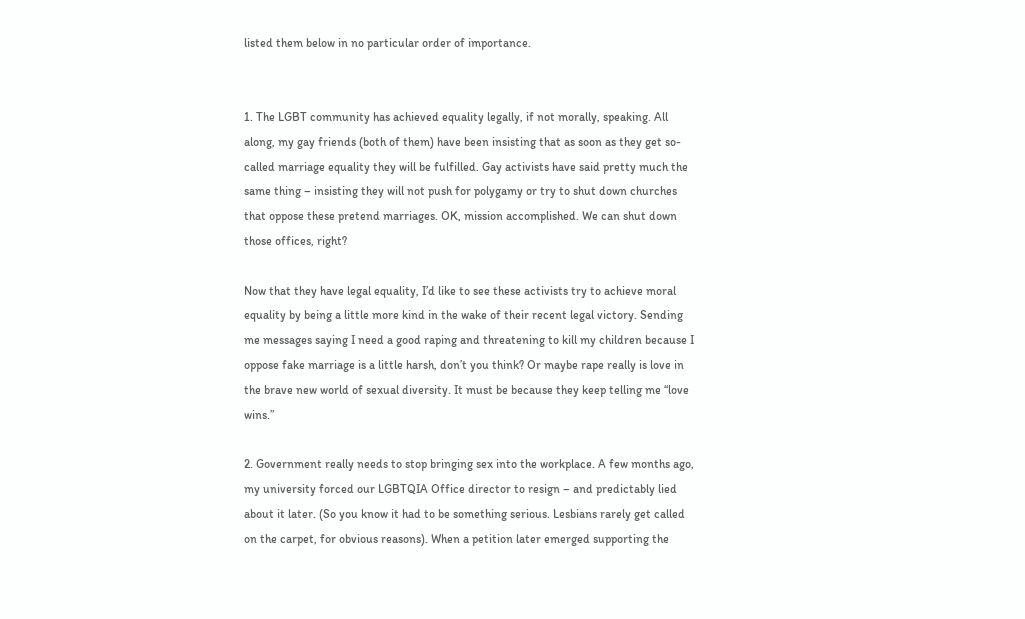listed them below in no particular order of importance.


1. The LGBT community has achieved equality legally, if not morally, speaking. All along, my gay friends (both of them) have been insisting that as soon as they get so-called marriage equality they will be fulfilled. Gay activists have said pretty much the same thing – insisting they will not push for polygamy or try to shut down churches that oppose these pretend marriages. OK, mission accomplished. We can shut down those offices, right?

Now that they have legal equality, I’d like to see these activists try to achieve moral equality by being a little more kind in the wake of their recent legal victory. Sending me messages saying I need a good raping and threatening to kill my children because I oppose fake marriage is a little harsh, don’t you think? Or maybe rape really is love in the brave new world of sexual diversity. It must be because they keep telling me “love wins.”

2. Government really needs to stop bringing sex into the workplace. A few months ago, my university forced our LGBTQIA Office director to resign – and predictably lied about it later. (So you know it had to be something serious. Lesbians rarely get called on the carpet, for obvious reasons). When a petition later emerged supporting the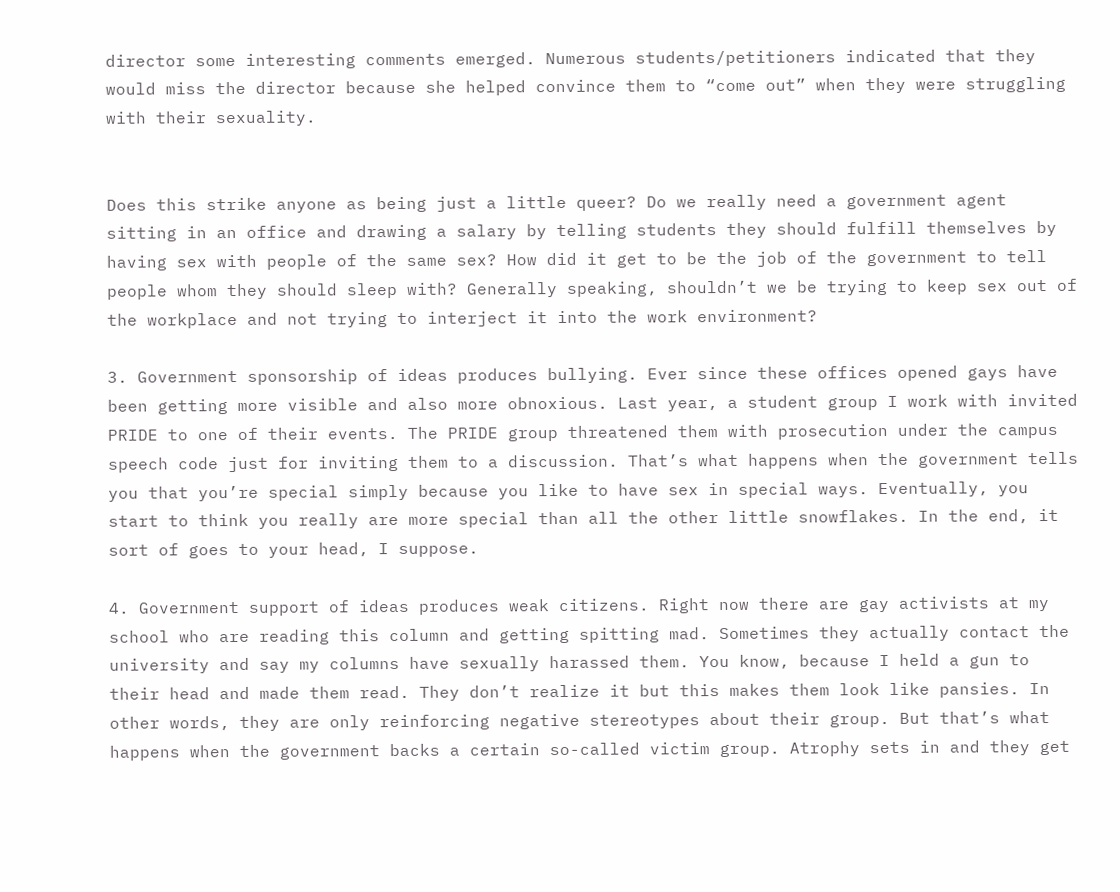director some interesting comments emerged. Numerous students/petitioners indicated that they would miss the director because she helped convince them to “come out” when they were struggling with their sexuality.


Does this strike anyone as being just a little queer? Do we really need a government agent sitting in an office and drawing a salary by telling students they should fulfill themselves by having sex with people of the same sex? How did it get to be the job of the government to tell people whom they should sleep with? Generally speaking, shouldn’t we be trying to keep sex out of the workplace and not trying to interject it into the work environment?

3. Government sponsorship of ideas produces bullying. Ever since these offices opened gays have been getting more visible and also more obnoxious. Last year, a student group I work with invited PRIDE to one of their events. The PRIDE group threatened them with prosecution under the campus speech code just for inviting them to a discussion. That’s what happens when the government tells you that you’re special simply because you like to have sex in special ways. Eventually, you start to think you really are more special than all the other little snowflakes. In the end, it sort of goes to your head, I suppose.

4. Government support of ideas produces weak citizens. Right now there are gay activists at my school who are reading this column and getting spitting mad. Sometimes they actually contact the university and say my columns have sexually harassed them. You know, because I held a gun to their head and made them read. They don’t realize it but this makes them look like pansies. In other words, they are only reinforcing negative stereotypes about their group. But that’s what happens when the government backs a certain so-called victim group. Atrophy sets in and they get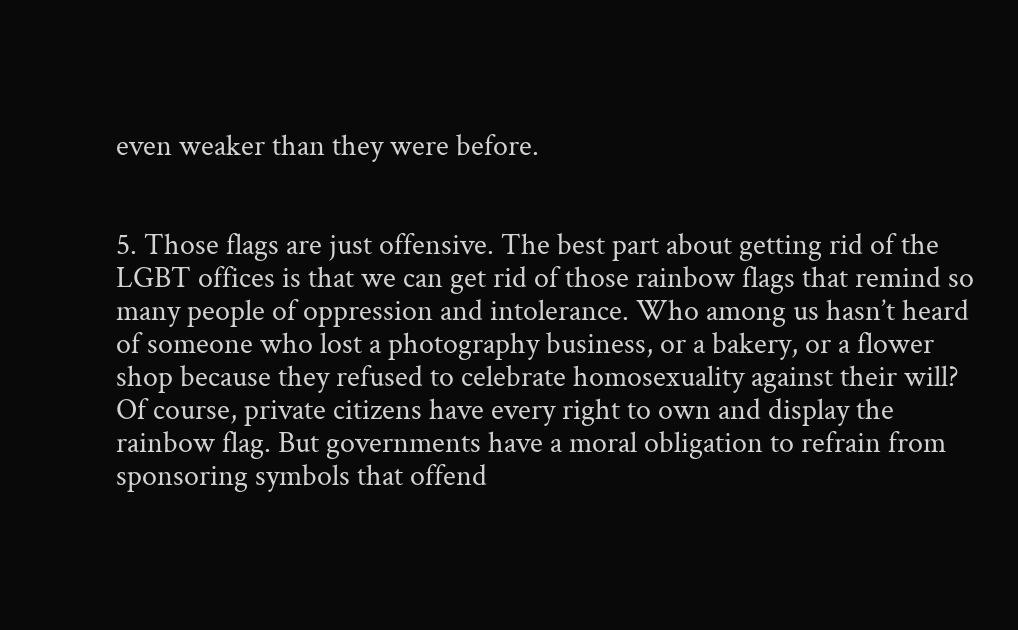even weaker than they were before.


5. Those flags are just offensive. The best part about getting rid of the LGBT offices is that we can get rid of those rainbow flags that remind so many people of oppression and intolerance. Who among us hasn’t heard of someone who lost a photography business, or a bakery, or a flower shop because they refused to celebrate homosexuality against their will? Of course, private citizens have every right to own and display the rainbow flag. But governments have a moral obligation to refrain from sponsoring symbols that offend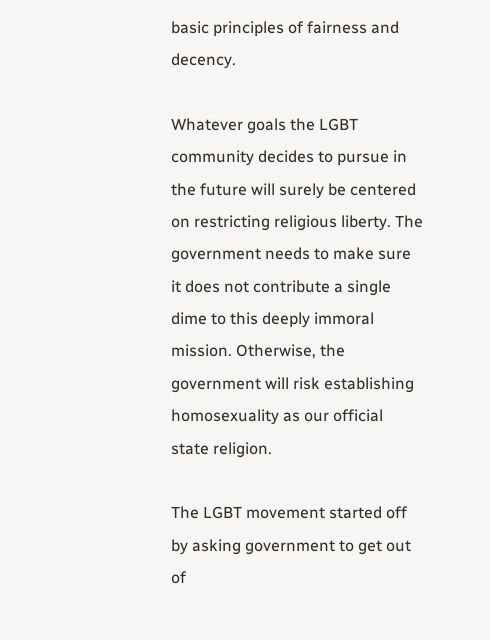basic principles of fairness and decency.

Whatever goals the LGBT community decides to pursue in the future will surely be centered on restricting religious liberty. The government needs to make sure it does not contribute a single dime to this deeply immoral mission. Otherwise, the government will risk establishing homosexuality as our official state religion.

The LGBT movement started off by asking government to get out of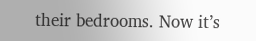their bedrooms. Now it’s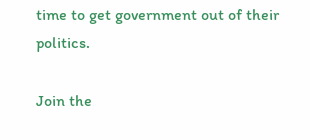time to get government out of their politics.

Join the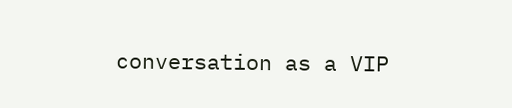conversation as a VIP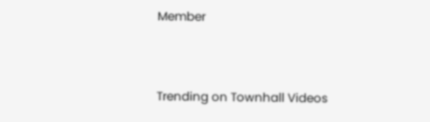Member


Trending on Townhall Videos